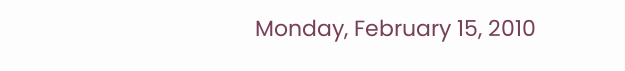Monday, February 15, 2010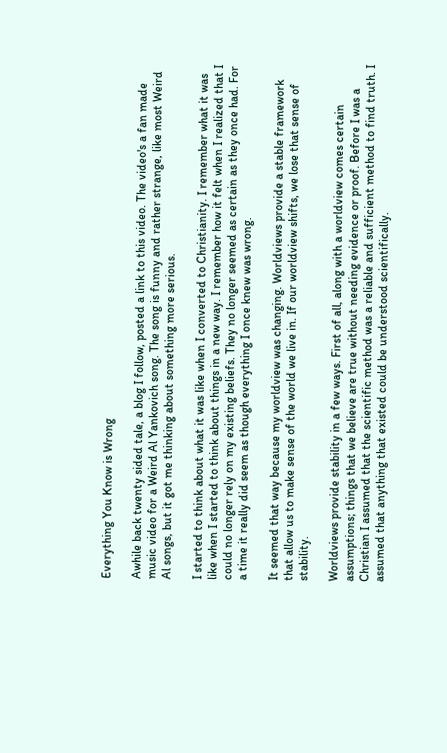Everything You Know is Wrong

Awhile back twenty sided tale, a blog I follow, posted a link to this video. The video's a fan made music video for a Weird Al Yankovich song. The song is funny and rather strange, like most Weird Al songs, but it got me thinking about something more serious.

I started to think about what it was like when I converted to Christianity. I remember what it was like when I started to think about things in a new way. I remember how it felt when I realized that I could no longer rely on my existing beliefs. They no longer seemed as certain as they once had. For a time it really did seem as though everything I once knew was wrong.

It seemed that way because my worldview was changing. Worldviews provide a stable framework that allow us to make sense of the world we live in. If our worldview shifts, we lose that sense of stability.

Worldviews provide stability in a few ways. First of all, along with a worldview comes certain assumptions; things that we believe are true without needing evidence or proof. Before I was a Christian I assumed that the scientific method was a reliable and sufficient method to find truth. I assumed that anything that existed could be understood scientifically.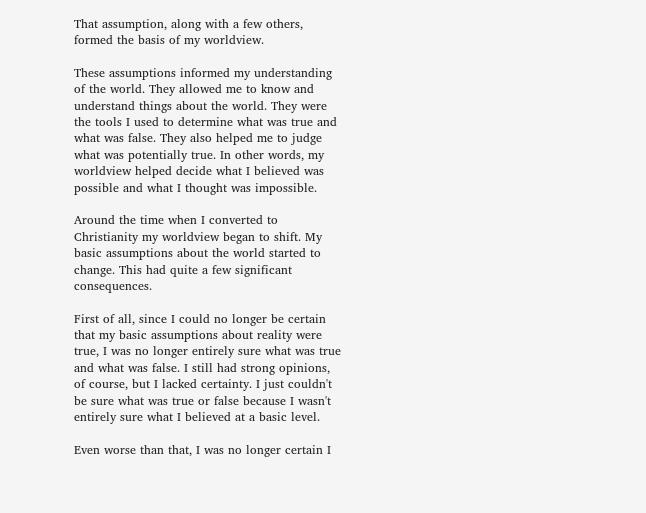That assumption, along with a few others, formed the basis of my worldview.

These assumptions informed my understanding of the world. They allowed me to know and understand things about the world. They were the tools I used to determine what was true and what was false. They also helped me to judge what was potentially true. In other words, my worldview helped decide what I believed was possible and what I thought was impossible.

Around the time when I converted to Christianity my worldview began to shift. My basic assumptions about the world started to change. This had quite a few significant consequences.

First of all, since I could no longer be certain that my basic assumptions about reality were true, I was no longer entirely sure what was true and what was false. I still had strong opinions, of course, but I lacked certainty. I just couldn't be sure what was true or false because I wasn't entirely sure what I believed at a basic level.

Even worse than that, I was no longer certain I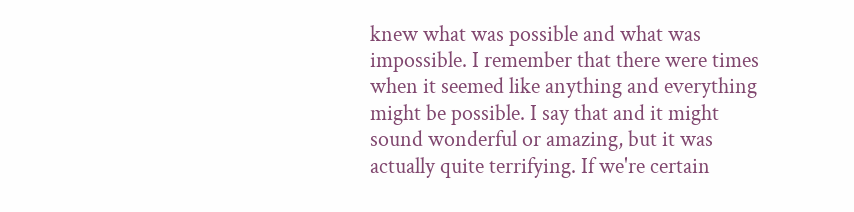knew what was possible and what was impossible. I remember that there were times when it seemed like anything and everything might be possible. I say that and it might sound wonderful or amazing, but it was actually quite terrifying. If we're certain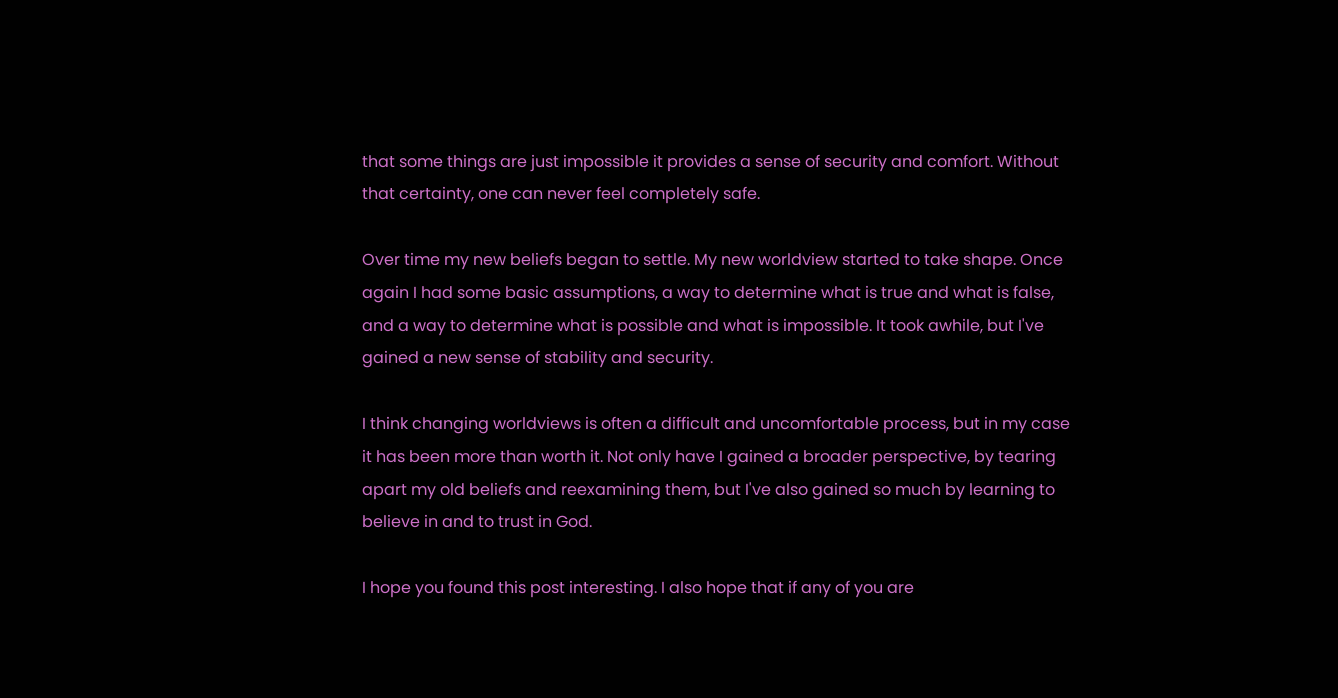that some things are just impossible it provides a sense of security and comfort. Without that certainty, one can never feel completely safe.

Over time my new beliefs began to settle. My new worldview started to take shape. Once again I had some basic assumptions, a way to determine what is true and what is false, and a way to determine what is possible and what is impossible. It took awhile, but I've gained a new sense of stability and security.

I think changing worldviews is often a difficult and uncomfortable process, but in my case it has been more than worth it. Not only have I gained a broader perspective, by tearing apart my old beliefs and reexamining them, but I've also gained so much by learning to believe in and to trust in God.

I hope you found this post interesting. I also hope that if any of you are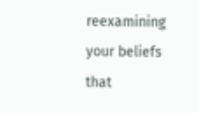reexamining your beliefs that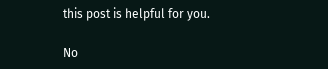this post is helpful for you.

No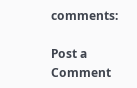comments:

Post a Comment